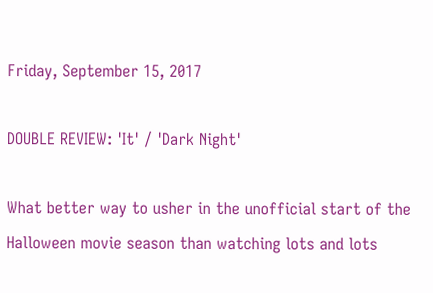Friday, September 15, 2017

DOUBLE REVIEW: 'It' / 'Dark Night'

What better way to usher in the unofficial start of the Halloween movie season than watching lots and lots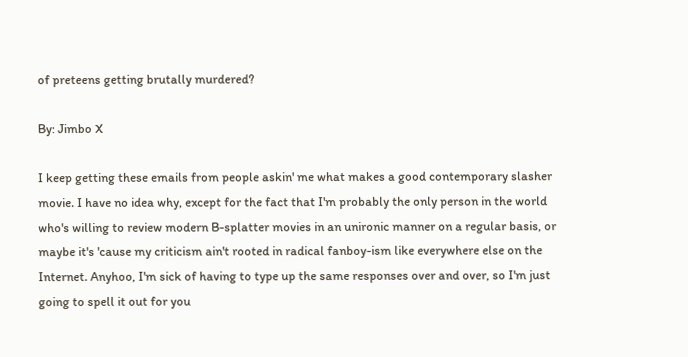of preteens getting brutally murdered?

By: Jimbo X

I keep getting these emails from people askin' me what makes a good contemporary slasher movie. I have no idea why, except for the fact that I'm probably the only person in the world who's willing to review modern B-splatter movies in an unironic manner on a regular basis, or maybe it's 'cause my criticism ain't rooted in radical fanboy-ism like everywhere else on the Internet. Anyhoo, I'm sick of having to type up the same responses over and over, so I'm just going to spell it out for you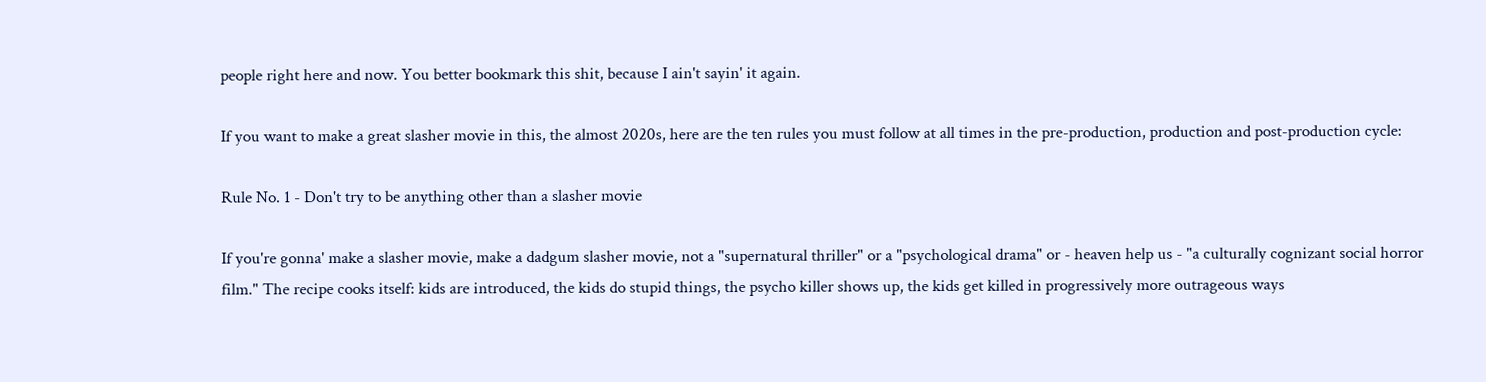people right here and now. You better bookmark this shit, because I ain't sayin' it again.

If you want to make a great slasher movie in this, the almost 2020s, here are the ten rules you must follow at all times in the pre-production, production and post-production cycle:

Rule No. 1 - Don't try to be anything other than a slasher movie

If you're gonna' make a slasher movie, make a dadgum slasher movie, not a "supernatural thriller" or a "psychological drama" or - heaven help us - "a culturally cognizant social horror film." The recipe cooks itself: kids are introduced, the kids do stupid things, the psycho killer shows up, the kids get killed in progressively more outrageous ways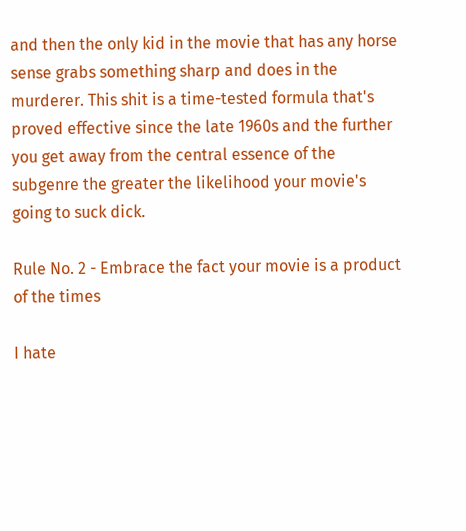and then the only kid in the movie that has any horse sense grabs something sharp and does in the murderer. This shit is a time-tested formula that's proved effective since the late 1960s and the further you get away from the central essence of the subgenre the greater the likelihood your movie's going to suck dick.

Rule No. 2 - Embrace the fact your movie is a product of the times

I hate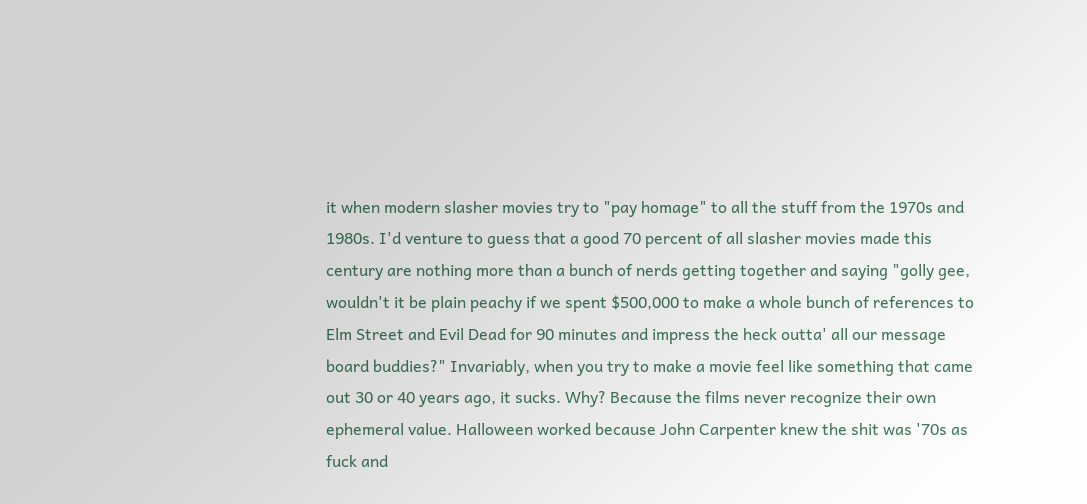it when modern slasher movies try to "pay homage" to all the stuff from the 1970s and 1980s. I'd venture to guess that a good 70 percent of all slasher movies made this century are nothing more than a bunch of nerds getting together and saying "golly gee, wouldn't it be plain peachy if we spent $500,000 to make a whole bunch of references to Elm Street and Evil Dead for 90 minutes and impress the heck outta' all our message board buddies?" Invariably, when you try to make a movie feel like something that came out 30 or 40 years ago, it sucks. Why? Because the films never recognize their own ephemeral value. Halloween worked because John Carpenter knew the shit was '70s as fuck and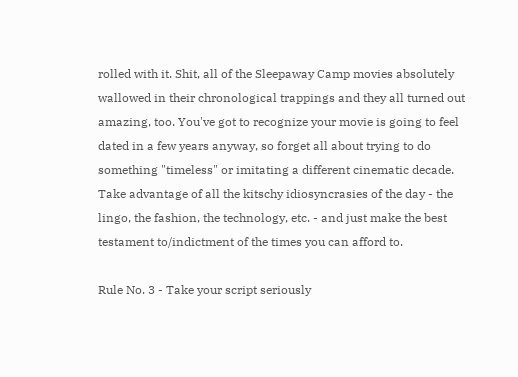rolled with it. Shit, all of the Sleepaway Camp movies absolutely wallowed in their chronological trappings and they all turned out amazing, too. You've got to recognize your movie is going to feel dated in a few years anyway, so forget all about trying to do something "timeless" or imitating a different cinematic decade. Take advantage of all the kitschy idiosyncrasies of the day - the lingo, the fashion, the technology, etc. - and just make the best testament to/indictment of the times you can afford to.

Rule No. 3 - Take your script seriously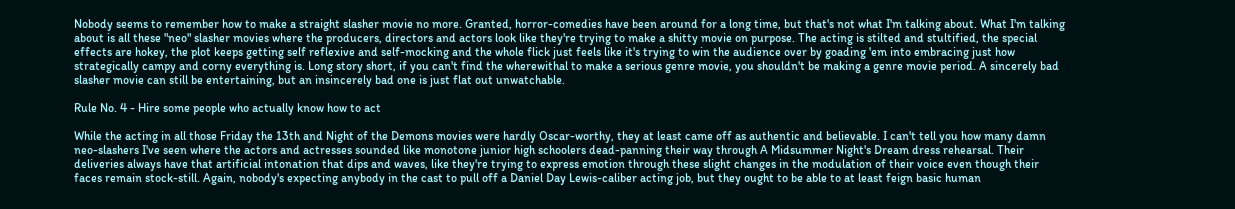Nobody seems to remember how to make a straight slasher movie no more. Granted, horror-comedies have been around for a long time, but that's not what I'm talking about. What I'm talking about is all these "neo" slasher movies where the producers, directors and actors look like they're trying to make a shitty movie on purpose. The acting is stilted and stultified, the special effects are hokey, the plot keeps getting self reflexive and self-mocking and the whole flick just feels like it's trying to win the audience over by goading 'em into embracing just how strategically campy and corny everything is. Long story short, if you can't find the wherewithal to make a serious genre movie, you shouldn't be making a genre movie period. A sincerely bad slasher movie can still be entertaining, but an insincerely bad one is just flat out unwatchable.

Rule No. 4 - Hire some people who actually know how to act

While the acting in all those Friday the 13th and Night of the Demons movies were hardly Oscar-worthy, they at least came off as authentic and believable. I can't tell you how many damn neo-slashers I've seen where the actors and actresses sounded like monotone junior high schoolers dead-panning their way through A Midsummer Night's Dream dress rehearsal. Their deliveries always have that artificial intonation that dips and waves, like they're trying to express emotion through these slight changes in the modulation of their voice even though their faces remain stock-still. Again, nobody's expecting anybody in the cast to pull off a Daniel Day Lewis-caliber acting job, but they ought to be able to at least feign basic human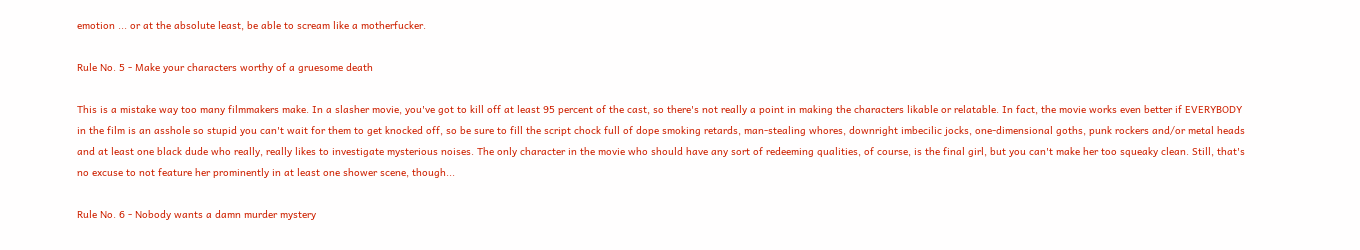emotion ... or at the absolute least, be able to scream like a motherfucker.

Rule No. 5 - Make your characters worthy of a gruesome death

This is a mistake way too many filmmakers make. In a slasher movie, you've got to kill off at least 95 percent of the cast, so there's not really a point in making the characters likable or relatable. In fact, the movie works even better if EVERYBODY in the film is an asshole so stupid you can't wait for them to get knocked off, so be sure to fill the script chock full of dope smoking retards, man-stealing whores, downright imbecilic jocks, one-dimensional goths, punk rockers and/or metal heads and at least one black dude who really, really likes to investigate mysterious noises. The only character in the movie who should have any sort of redeeming qualities, of course, is the final girl, but you can't make her too squeaky clean. Still, that's no excuse to not feature her prominently in at least one shower scene, though...

Rule No. 6 - Nobody wants a damn murder mystery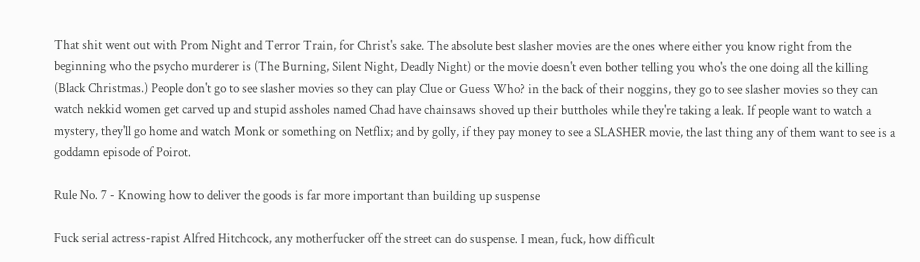That shit went out with Prom Night and Terror Train, for Christ's sake. The absolute best slasher movies are the ones where either you know right from the beginning who the psycho murderer is (The Burning, Silent Night, Deadly Night) or the movie doesn't even bother telling you who's the one doing all the killing (Black Christmas.) People don't go to see slasher movies so they can play Clue or Guess Who? in the back of their noggins, they go to see slasher movies so they can watch nekkid women get carved up and stupid assholes named Chad have chainsaws shoved up their buttholes while they're taking a leak. If people want to watch a mystery, they'll go home and watch Monk or something on Netflix; and by golly, if they pay money to see a SLASHER movie, the last thing any of them want to see is a goddamn episode of Poirot.

Rule No. 7 - Knowing how to deliver the goods is far more important than building up suspense

Fuck serial actress-rapist Alfred Hitchcock, any motherfucker off the street can do suspense. I mean, fuck, how difficult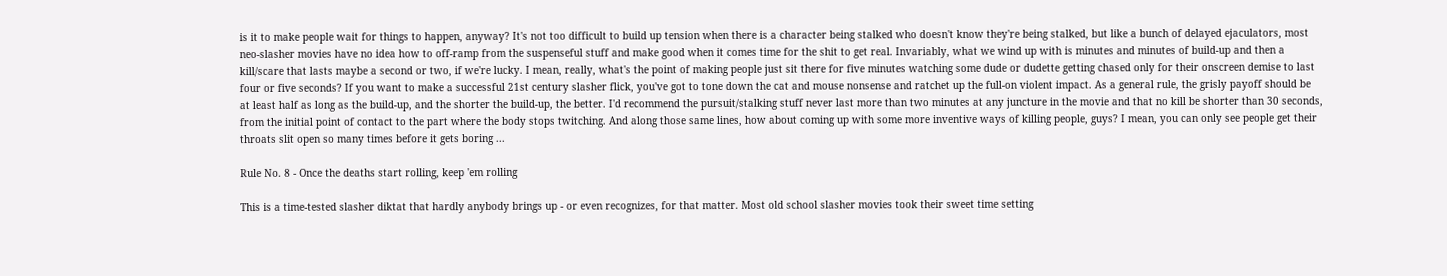is it to make people wait for things to happen, anyway? It's not too difficult to build up tension when there is a character being stalked who doesn't know they're being stalked, but like a bunch of delayed ejaculators, most neo-slasher movies have no idea how to off-ramp from the suspenseful stuff and make good when it comes time for the shit to get real. Invariably, what we wind up with is minutes and minutes of build-up and then a kill/scare that lasts maybe a second or two, if we're lucky. I mean, really, what's the point of making people just sit there for five minutes watching some dude or dudette getting chased only for their onscreen demise to last four or five seconds? If you want to make a successful 21st century slasher flick, you've got to tone down the cat and mouse nonsense and ratchet up the full-on violent impact. As a general rule, the grisly payoff should be at least half as long as the build-up, and the shorter the build-up, the better. I'd recommend the pursuit/stalking stuff never last more than two minutes at any juncture in the movie and that no kill be shorter than 30 seconds, from the initial point of contact to the part where the body stops twitching. And along those same lines, how about coming up with some more inventive ways of killing people, guys? I mean, you can only see people get their throats slit open so many times before it gets boring ...

Rule No. 8 - Once the deaths start rolling, keep 'em rolling

This is a time-tested slasher diktat that hardly anybody brings up - or even recognizes, for that matter. Most old school slasher movies took their sweet time setting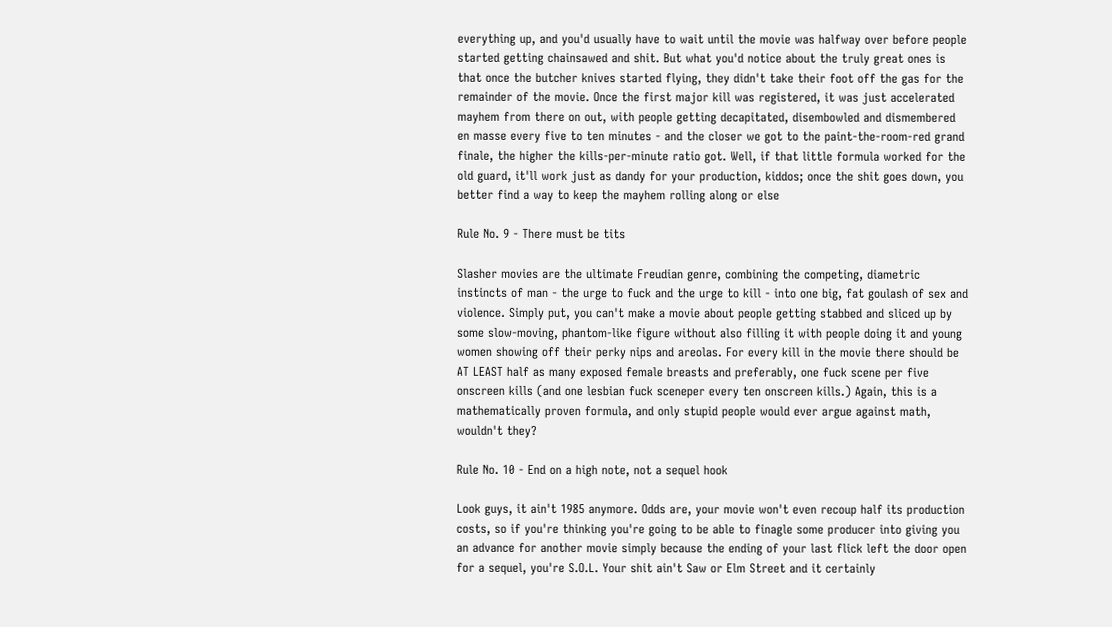everything up, and you'd usually have to wait until the movie was halfway over before people started getting chainsawed and shit. But what you'd notice about the truly great ones is that once the butcher knives started flying, they didn't take their foot off the gas for the remainder of the movie. Once the first major kill was registered, it was just accelerated mayhem from there on out, with people getting decapitated, disembowled and dismembered en masse every five to ten minutes - and the closer we got to the paint-the-room-red grand finale, the higher the kills-per-minute ratio got. Well, if that little formula worked for the old guard, it'll work just as dandy for your production, kiddos; once the shit goes down, you better find a way to keep the mayhem rolling along or else

Rule No. 9 - There must be tits

Slasher movies are the ultimate Freudian genre, combining the competing, diametric instincts of man - the urge to fuck and the urge to kill - into one big, fat goulash of sex and violence. Simply put, you can't make a movie about people getting stabbed and sliced up by some slow-moving, phantom-like figure without also filling it with people doing it and young women showing off their perky nips and areolas. For every kill in the movie there should be AT LEAST half as many exposed female breasts and preferably, one fuck scene per five onscreen kills (and one lesbian fuck sceneper every ten onscreen kills.) Again, this is a mathematically proven formula, and only stupid people would ever argue against math, wouldn't they?

Rule No. 10 - End on a high note, not a sequel hook

Look guys, it ain't 1985 anymore. Odds are, your movie won't even recoup half its production costs, so if you're thinking you're going to be able to finagle some producer into giving you an advance for another movie simply because the ending of your last flick left the door open for a sequel, you're S.O.L. Your shit ain't Saw or Elm Street and it certainly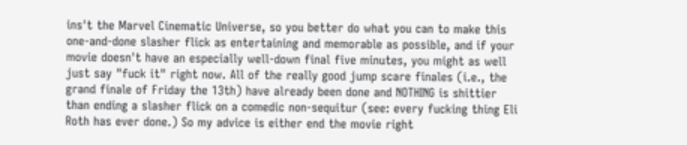ins't the Marvel Cinematic Universe, so you better do what you can to make this one-and-done slasher flick as entertaining and memorable as possible, and if your movie doesn't have an especially well-down final five minutes, you might as well just say "fuck it" right now. All of the really good jump scare finales (i.e., the grand finale of Friday the 13th) have already been done and NOTHING is shittier than ending a slasher flick on a comedic non-sequitur (see: every fucking thing Eli Roth has ever done.) So my advice is either end the movie right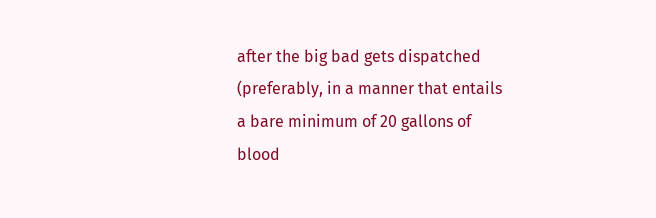after the big bad gets dispatched (preferably, in a manner that entails a bare minimum of 20 gallons of blood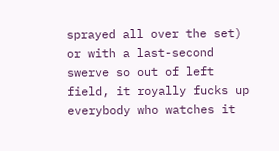sprayed all over the set) or with a last-second swerve so out of left field, it royally fucks up everybody who watches it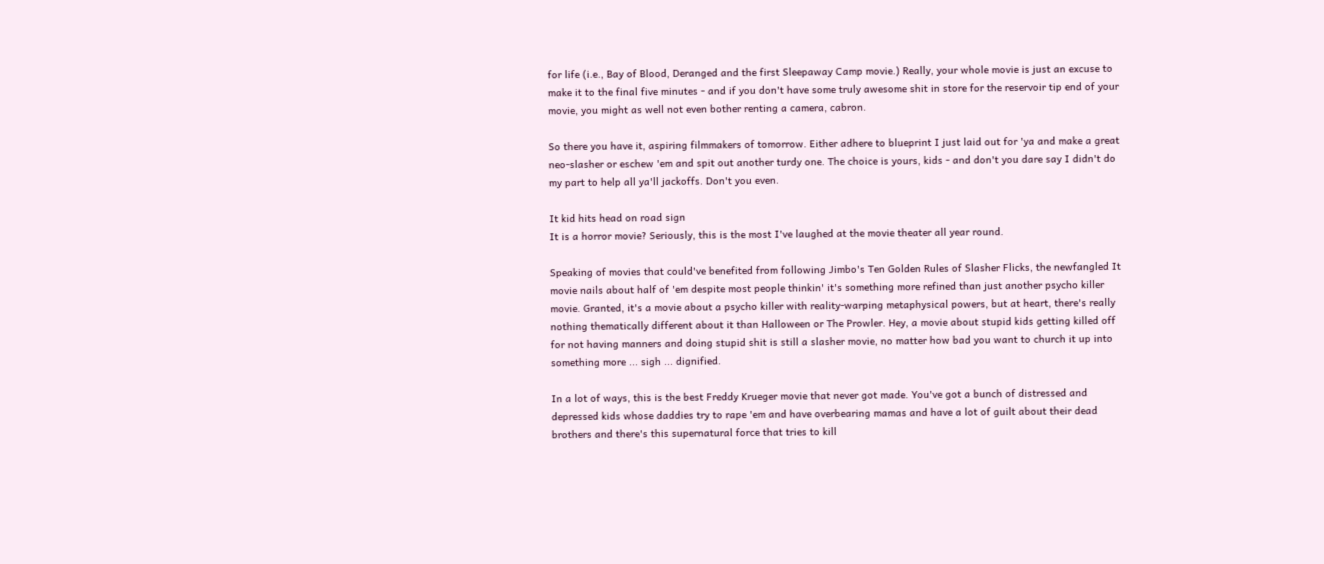for life (i.e., Bay of Blood, Deranged and the first Sleepaway Camp movie.) Really, your whole movie is just an excuse to make it to the final five minutes - and if you don't have some truly awesome shit in store for the reservoir tip end of your movie, you might as well not even bother renting a camera, cabron.

So there you have it, aspiring filmmakers of tomorrow. Either adhere to blueprint I just laid out for 'ya and make a great neo-slasher or eschew 'em and spit out another turdy one. The choice is yours, kids - and don't you dare say I didn't do my part to help all ya'll jackoffs. Don't you even.

It kid hits head on road sign
It is a horror movie? Seriously, this is the most I've laughed at the movie theater all year round.

Speaking of movies that could've benefited from following Jimbo's Ten Golden Rules of Slasher Flicks, the newfangled It movie nails about half of 'em despite most people thinkin' it's something more refined than just another psycho killer movie. Granted, it's a movie about a psycho killer with reality-warping metaphysical powers, but at heart, there's really nothing thematically different about it than Halloween or The Prowler. Hey, a movie about stupid kids getting killed off for not having manners and doing stupid shit is still a slasher movie, no matter how bad you want to church it up into something more ... sigh ... dignified.

In a lot of ways, this is the best Freddy Krueger movie that never got made. You've got a bunch of distressed and depressed kids whose daddies try to rape 'em and have overbearing mamas and have a lot of guilt about their dead brothers and there's this supernatural force that tries to kill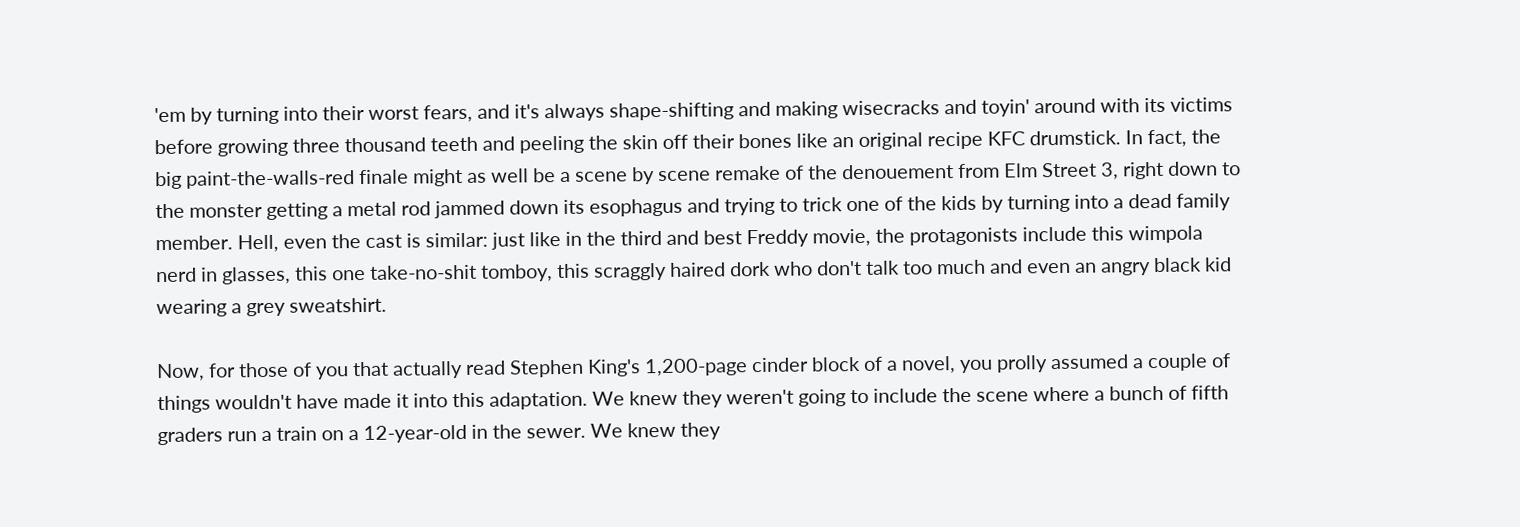'em by turning into their worst fears, and it's always shape-shifting and making wisecracks and toyin' around with its victims before growing three thousand teeth and peeling the skin off their bones like an original recipe KFC drumstick. In fact, the big paint-the-walls-red finale might as well be a scene by scene remake of the denouement from Elm Street 3, right down to the monster getting a metal rod jammed down its esophagus and trying to trick one of the kids by turning into a dead family member. Hell, even the cast is similar: just like in the third and best Freddy movie, the protagonists include this wimpola nerd in glasses, this one take-no-shit tomboy, this scraggly haired dork who don't talk too much and even an angry black kid wearing a grey sweatshirt.

Now, for those of you that actually read Stephen King's 1,200-page cinder block of a novel, you prolly assumed a couple of things wouldn't have made it into this adaptation. We knew they weren't going to include the scene where a bunch of fifth graders run a train on a 12-year-old in the sewer. We knew they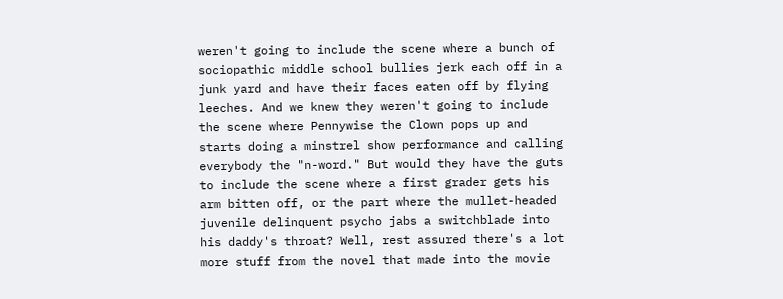weren't going to include the scene where a bunch of sociopathic middle school bullies jerk each off in a junk yard and have their faces eaten off by flying leeches. And we knew they weren't going to include the scene where Pennywise the Clown pops up and starts doing a minstrel show performance and calling everybody the "n-word." But would they have the guts to include the scene where a first grader gets his arm bitten off, or the part where the mullet-headed juvenile delinquent psycho jabs a switchblade into his daddy's throat? Well, rest assured there's a lot more stuff from the novel that made into the movie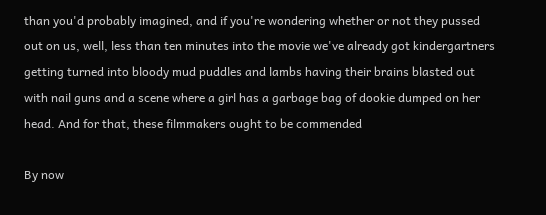than you'd probably imagined, and if you're wondering whether or not they pussed out on us, well, less than ten minutes into the movie we've already got kindergartners getting turned into bloody mud puddles and lambs having their brains blasted out with nail guns and a scene where a girl has a garbage bag of dookie dumped on her head. And for that, these filmmakers ought to be commended

By now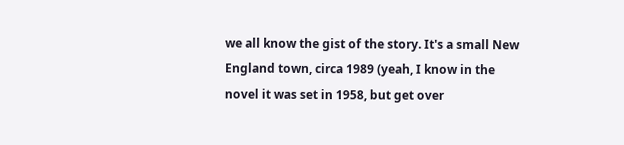we all know the gist of the story. It's a small New England town, circa 1989 (yeah, I know in the novel it was set in 1958, but get over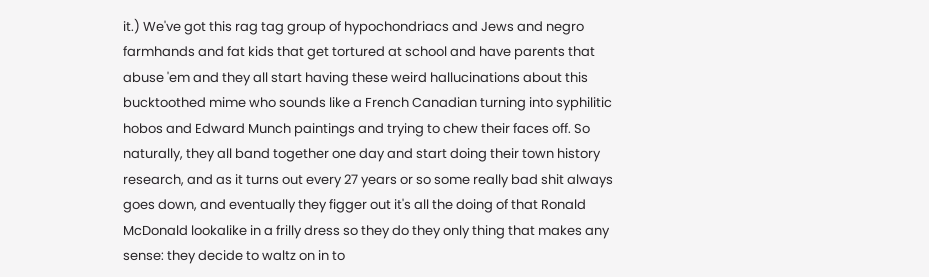it.) We've got this rag tag group of hypochondriacs and Jews and negro farmhands and fat kids that get tortured at school and have parents that abuse 'em and they all start having these weird hallucinations about this bucktoothed mime who sounds like a French Canadian turning into syphilitic hobos and Edward Munch paintings and trying to chew their faces off. So naturally, they all band together one day and start doing their town history research, and as it turns out every 27 years or so some really bad shit always goes down, and eventually they figger out it's all the doing of that Ronald McDonald lookalike in a frilly dress so they do they only thing that makes any sense: they decide to waltz on in to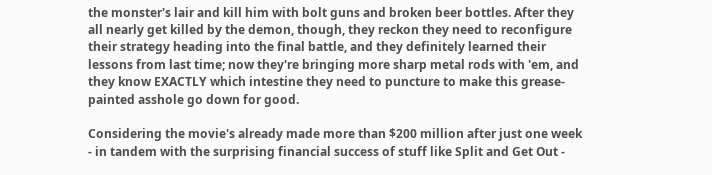the monster's lair and kill him with bolt guns and broken beer bottles. After they all nearly get killed by the demon, though, they reckon they need to reconfigure their strategy heading into the final battle, and they definitely learned their lessons from last time; now they're bringing more sharp metal rods with 'em, and they know EXACTLY which intestine they need to puncture to make this grease-painted asshole go down for good.

Considering the movie's already made more than $200 million after just one week - in tandem with the surprising financial success of stuff like Split and Get Out -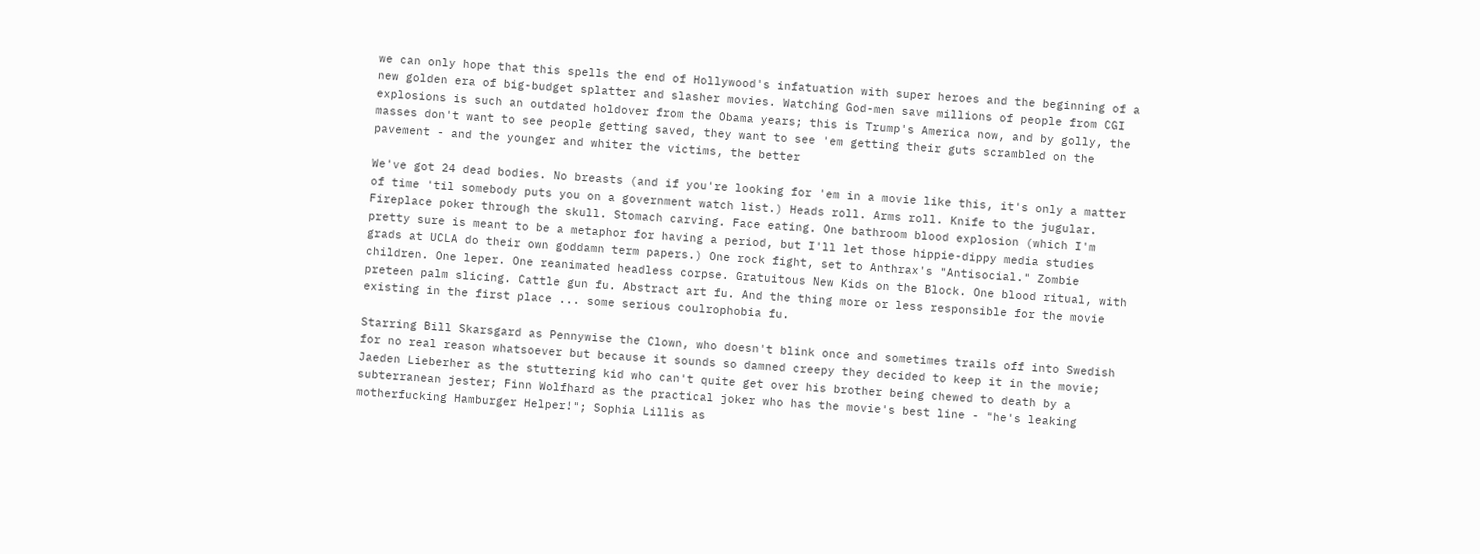we can only hope that this spells the end of Hollywood's infatuation with super heroes and the beginning of a new golden era of big-budget splatter and slasher movies. Watching God-men save millions of people from CGI explosions is such an outdated holdover from the Obama years; this is Trump's America now, and by golly, the masses don't want to see people getting saved, they want to see 'em getting their guts scrambled on the pavement - and the younger and whiter the victims, the better

We've got 24 dead bodies. No breasts (and if you're looking for 'em in a movie like this, it's only a matter of time 'til somebody puts you on a government watch list.) Heads roll. Arms roll. Knife to the jugular. Fireplace poker through the skull. Stomach carving. Face eating. One bathroom blood explosion (which I'm pretty sure is meant to be a metaphor for having a period, but I'll let those hippie-dippy media studies grads at UCLA do their own goddamn term papers.) One rock fight, set to Anthrax's "Antisocial." Zombie children. One leper. One reanimated headless corpse. Gratuitous New Kids on the Block. One blood ritual, with preteen palm slicing. Cattle gun fu. Abstract art fu. And the thing more or less responsible for the movie existing in the first place ... some serious coulrophobia fu.

Starring Bill Skarsgard as Pennywise the Clown, who doesn't blink once and sometimes trails off into Swedish for no real reason whatsoever but because it sounds so damned creepy they decided to keep it in the movie; Jaeden Lieberher as the stuttering kid who can't quite get over his brother being chewed to death by a subterranean jester; Finn Wolfhard as the practical joker who has the movie's best line - "he's leaking motherfucking Hamburger Helper!"; Sophia Lillis as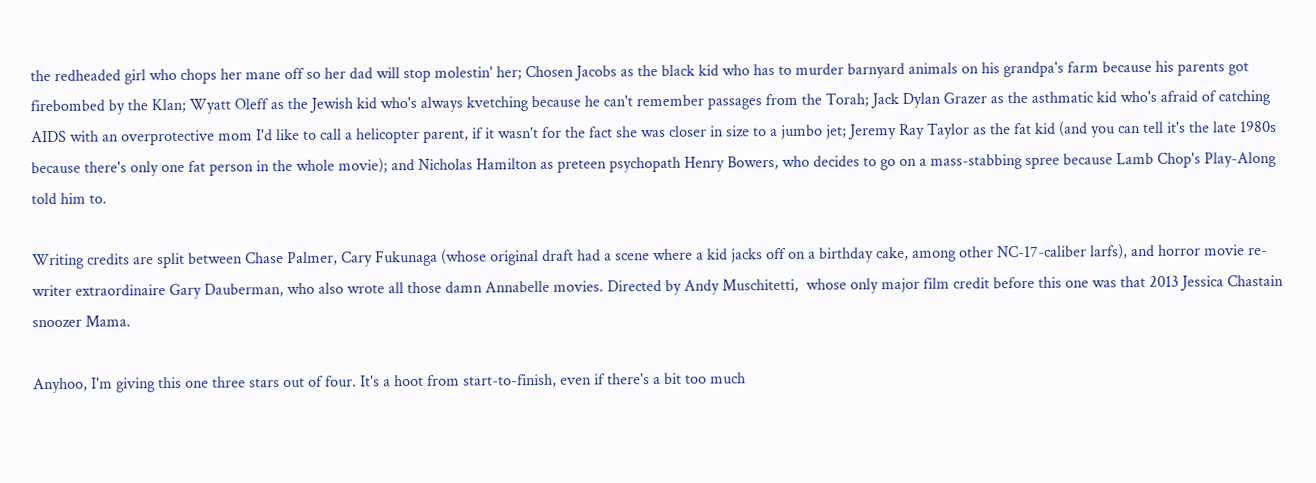the redheaded girl who chops her mane off so her dad will stop molestin' her; Chosen Jacobs as the black kid who has to murder barnyard animals on his grandpa's farm because his parents got firebombed by the Klan; Wyatt Oleff as the Jewish kid who's always kvetching because he can't remember passages from the Torah; Jack Dylan Grazer as the asthmatic kid who's afraid of catching AIDS with an overprotective mom I'd like to call a helicopter parent, if it wasn't for the fact she was closer in size to a jumbo jet; Jeremy Ray Taylor as the fat kid (and you can tell it's the late 1980s because there's only one fat person in the whole movie); and Nicholas Hamilton as preteen psychopath Henry Bowers, who decides to go on a mass-stabbing spree because Lamb Chop's Play-Along told him to.

Writing credits are split between Chase Palmer, Cary Fukunaga (whose original draft had a scene where a kid jacks off on a birthday cake, among other NC-17-caliber larfs), and horror movie re-writer extraordinaire Gary Dauberman, who also wrote all those damn Annabelle movies. Directed by Andy Muschitetti,  whose only major film credit before this one was that 2013 Jessica Chastain snoozer Mama.

Anyhoo, I'm giving this one three stars out of four. It's a hoot from start-to-finish, even if there's a bit too much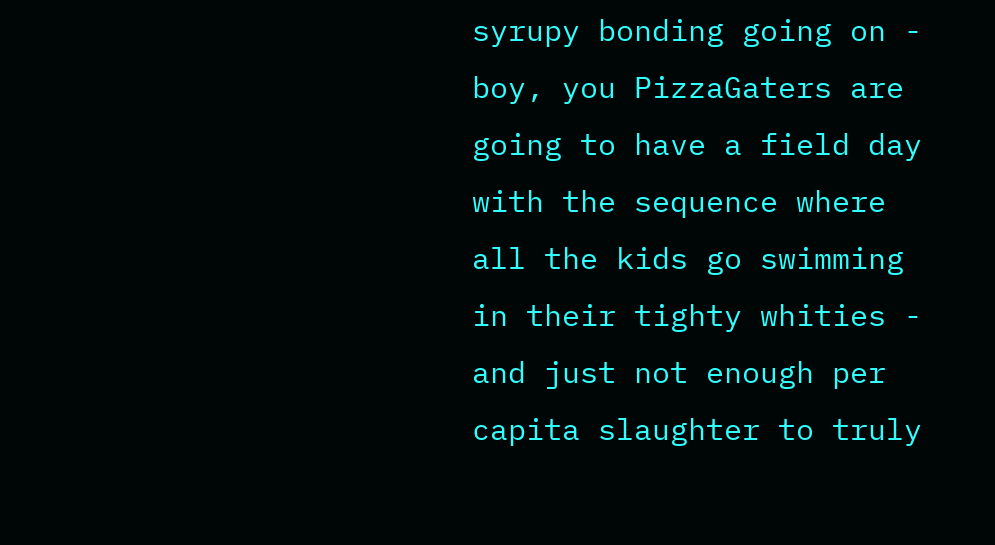syrupy bonding going on - boy, you PizzaGaters are going to have a field day with the sequence where all the kids go swimming in their tighty whities - and just not enough per capita slaughter to truly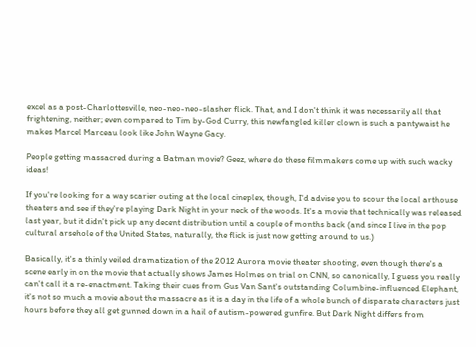excel as a post-Charlottesville, neo-neo-neo-slasher flick. That, and I don't think it was necessarily all that frightening, neither; even compared to Tim by-God Curry, this newfangled killer clown is such a pantywaist he makes Marcel Marceau look like John Wayne Gacy.

People getting massacred during a Batman movie? Geez, where do these filmmakers come up with such wacky ideas!

If you're looking for a way scarier outing at the local cineplex, though, I'd advise you to scour the local arthouse theaters and see if they're playing Dark Night in your neck of the woods. It's a movie that technically was released last year, but it didn't pick up any decent distribution until a couple of months back (and since I live in the pop cultural arsehole of the United States, naturally, the flick is just now getting around to us.)

Basically, it's a thinly veiled dramatization of the 2012 Aurora movie theater shooting, even though there's a scene early in on the movie that actually shows James Holmes on trial on CNN, so canonically, I guess you really can't call it a re-enactment. Taking their cues from Gus Van Sant's outstanding Columbine-influenced Elephant, it's not so much a movie about the massacre as it is a day in the life of a whole bunch of disparate characters just hours before they all get gunned down in a hail of autism-powered gunfire. But Dark Night differs from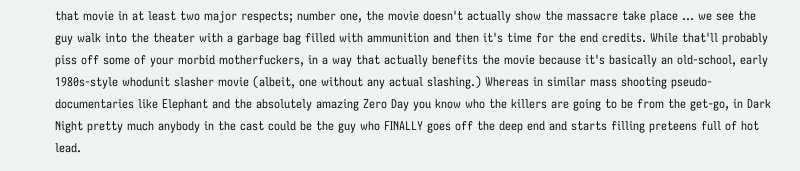that movie in at least two major respects; number one, the movie doesn't actually show the massacre take place ... we see the guy walk into the theater with a garbage bag filled with ammunition and then it's time for the end credits. While that'll probably piss off some of your morbid motherfuckers, in a way that actually benefits the movie because it's basically an old-school, early 1980s-style whodunit slasher movie (albeit, one without any actual slashing.) Whereas in similar mass shooting pseudo-documentaries like Elephant and the absolutely amazing Zero Day you know who the killers are going to be from the get-go, in Dark Night pretty much anybody in the cast could be the guy who FINALLY goes off the deep end and starts filling preteens full of hot lead.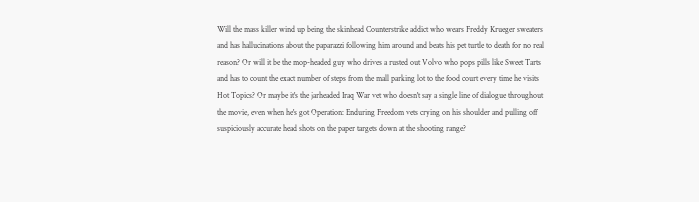Will the mass killer wind up being the skinhead Counterstrike addict who wears Freddy Krueger sweaters and has hallucinations about the paparazzi following him around and beats his pet turtle to death for no real reason? Or will it be the mop-headed guy who drives a rusted out Volvo who pops pills like Sweet Tarts and has to count the exact number of steps from the mall parking lot to the food court every time he visits Hot Topics? Or maybe it's the jarheaded Iraq War vet who doesn't say a single line of dialogue throughout the movie, even when he's got Operation: Enduring Freedom vets crying on his shoulder and pulling off suspiciously accurate head shots on the paper targets down at the shooting range?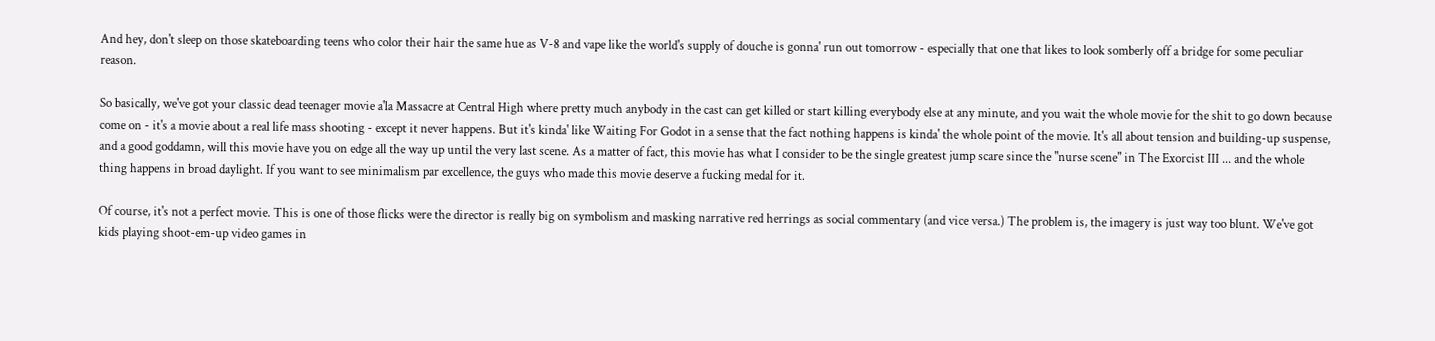And hey, don't sleep on those skateboarding teens who color their hair the same hue as V-8 and vape like the world's supply of douche is gonna' run out tomorrow - especially that one that likes to look somberly off a bridge for some peculiar reason.

So basically, we've got your classic dead teenager movie a'la Massacre at Central High where pretty much anybody in the cast can get killed or start killing everybody else at any minute, and you wait the whole movie for the shit to go down because come on - it's a movie about a real life mass shooting - except it never happens. But it's kinda' like Waiting For Godot in a sense that the fact nothing happens is kinda' the whole point of the movie. It's all about tension and building-up suspense, and a good goddamn, will this movie have you on edge all the way up until the very last scene. As a matter of fact, this movie has what I consider to be the single greatest jump scare since the "nurse scene" in The Exorcist III ... and the whole thing happens in broad daylight. If you want to see minimalism par excellence, the guys who made this movie deserve a fucking medal for it.

Of course, it's not a perfect movie. This is one of those flicks were the director is really big on symbolism and masking narrative red herrings as social commentary (and vice versa.) The problem is, the imagery is just way too blunt. We've got kids playing shoot-em-up video games in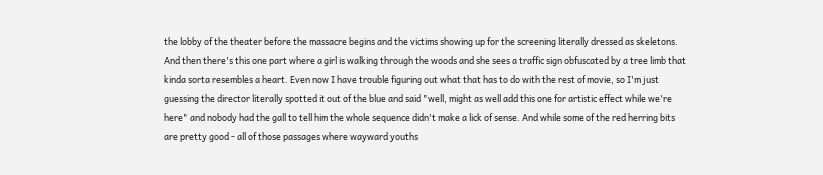the lobby of the theater before the massacre begins and the victims showing up for the screening literally dressed as skeletons. And then there's this one part where a girl is walking through the woods and she sees a traffic sign obfuscated by a tree limb that kinda sorta resembles a heart. Even now I have trouble figuring out what that has to do with the rest of movie, so I'm just guessing the director literally spotted it out of the blue and said "well, might as well add this one for artistic effect while we're here" and nobody had the gall to tell him the whole sequence didn't make a lick of sense. And while some of the red herring bits are pretty good - all of those passages where wayward youths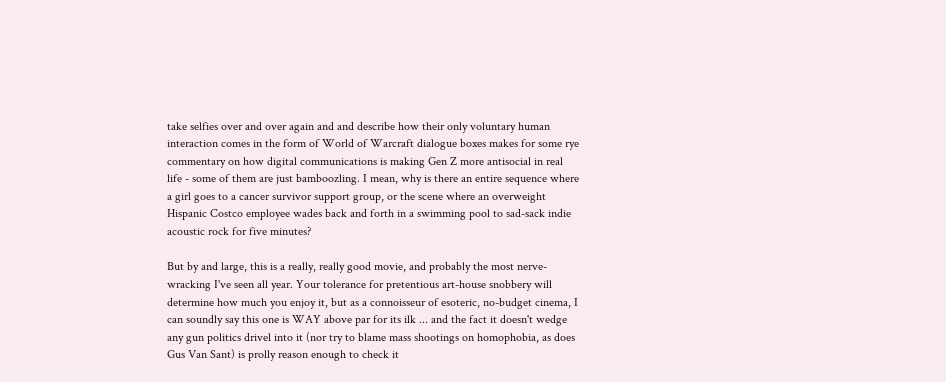take selfies over and over again and and describe how their only voluntary human interaction comes in the form of World of Warcraft dialogue boxes makes for some rye commentary on how digital communications is making Gen Z more antisocial in real life - some of them are just bamboozling. I mean, why is there an entire sequence where a girl goes to a cancer survivor support group, or the scene where an overweight Hispanic Costco employee wades back and forth in a swimming pool to sad-sack indie acoustic rock for five minutes?

But by and large, this is a really, really good movie, and probably the most nerve-wracking I've seen all year. Your tolerance for pretentious art-house snobbery will determine how much you enjoy it, but as a connoisseur of esoteric, no-budget cinema, I can soundly say this one is WAY above par for its ilk ... and the fact it doesn't wedge any gun politics drivel into it (nor try to blame mass shootings on homophobia, as does Gus Van Sant) is prolly reason enough to check it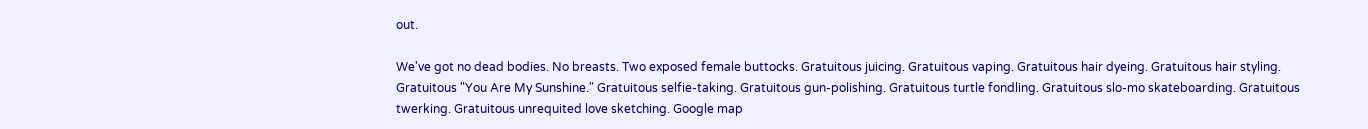out.

We've got no dead bodies. No breasts. Two exposed female buttocks. Gratuitous juicing. Gratuitous vaping. Gratuitous hair dyeing. Gratuitous hair styling. Gratuitous "You Are My Sunshine." Gratuitous selfie-taking. Gratuitous gun-polishing. Gratuitous turtle fondling. Gratuitous slo-mo skateboarding. Gratuitous twerking. Gratuitous unrequited love sketching. Google map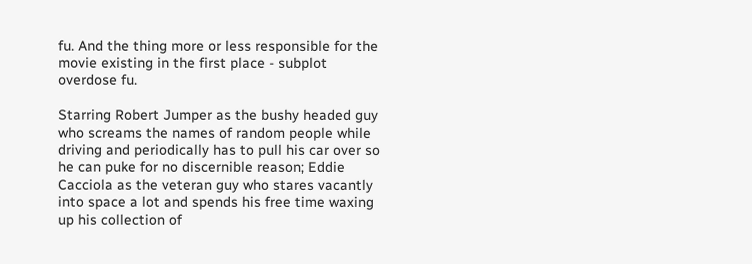fu. And the thing more or less responsible for the movie existing in the first place - subplot overdose fu.

Starring Robert Jumper as the bushy headed guy who screams the names of random people while driving and periodically has to pull his car over so he can puke for no discernible reason; Eddie Cacciola as the veteran guy who stares vacantly into space a lot and spends his free time waxing up his collection of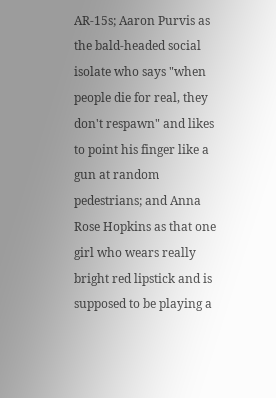AR-15s; Aaron Purvis as the bald-headed social isolate who says "when people die for real, they don't respawn" and likes to point his finger like a gun at random pedestrians; and Anna Rose Hopkins as that one girl who wears really bright red lipstick and is supposed to be playing a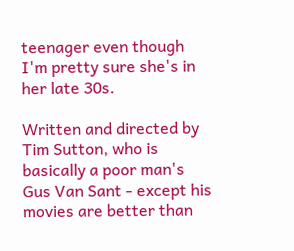teenager even though I'm pretty sure she's in her late 30s.

Written and directed by Tim Sutton, who is basically a poor man's Gus Van Sant - except his movies are better than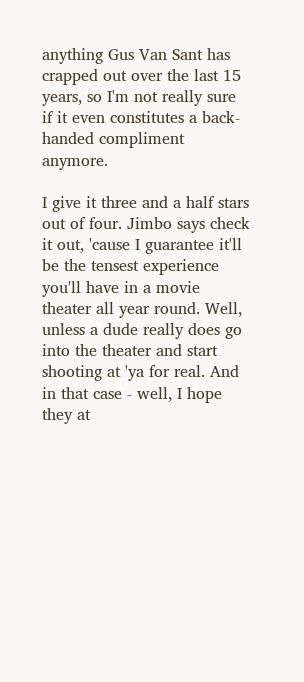anything Gus Van Sant has crapped out over the last 15 years, so I'm not really sure if it even constitutes a back-handed compliment anymore.

I give it three and a half stars out of four. Jimbo says check it out, 'cause I guarantee it'll be the tensest experience you'll have in a movie theater all year round. Well, unless a dude really does go into the theater and start shooting at 'ya for real. And in that case - well, I hope they at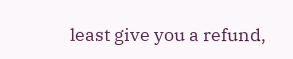least give you a refund,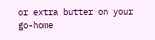or extra butter on your go-home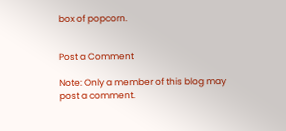box of popcorn.


Post a Comment

Note: Only a member of this blog may post a comment.